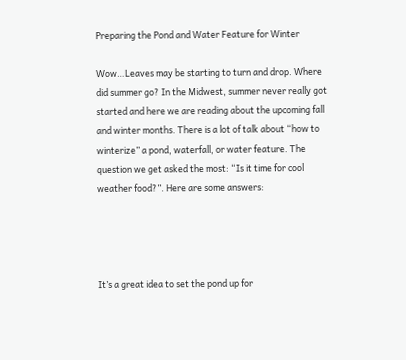Preparing the Pond and Water Feature for Winter

Wow…Leaves may be starting to turn and drop. Where did summer go? In the Midwest, summer never really got started and here we are reading about the upcoming fall and winter months. There is a lot of talk about “how to winterize” a pond, waterfall, or water feature. The question we get asked the most: “Is it time for cool weather food?”. Here are some answers:




It’s a great idea to set the pond up for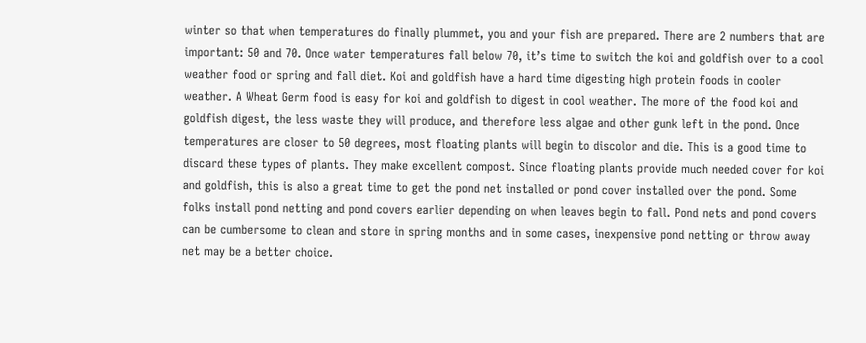winter so that when temperatures do finally plummet, you and your fish are prepared. There are 2 numbers that are important: 50 and 70. Once water temperatures fall below 70, it’s time to switch the koi and goldfish over to a cool weather food or spring and fall diet. Koi and goldfish have a hard time digesting high protein foods in cooler weather. A Wheat Germ food is easy for koi and goldfish to digest in cool weather. The more of the food koi and goldfish digest, the less waste they will produce, and therefore less algae and other gunk left in the pond. Once temperatures are closer to 50 degrees, most floating plants will begin to discolor and die. This is a good time to discard these types of plants. They make excellent compost. Since floating plants provide much needed cover for koi and goldfish, this is also a great time to get the pond net installed or pond cover installed over the pond. Some folks install pond netting and pond covers earlier depending on when leaves begin to fall. Pond nets and pond covers can be cumbersome to clean and store in spring months and in some cases, inexpensive pond netting or throw away net may be a better choice.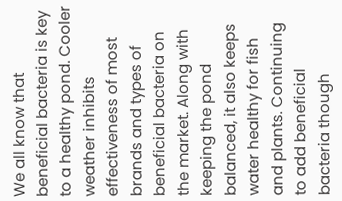We all know that beneficial bacteria is key to a healthy pond. Cooler weather inhibits effectiveness of most brands and types of beneficial bacteria on the market. Along with keeping the pond balanced, it also keeps water healthy for fish and plants. Continuing to add beneficial bacteria though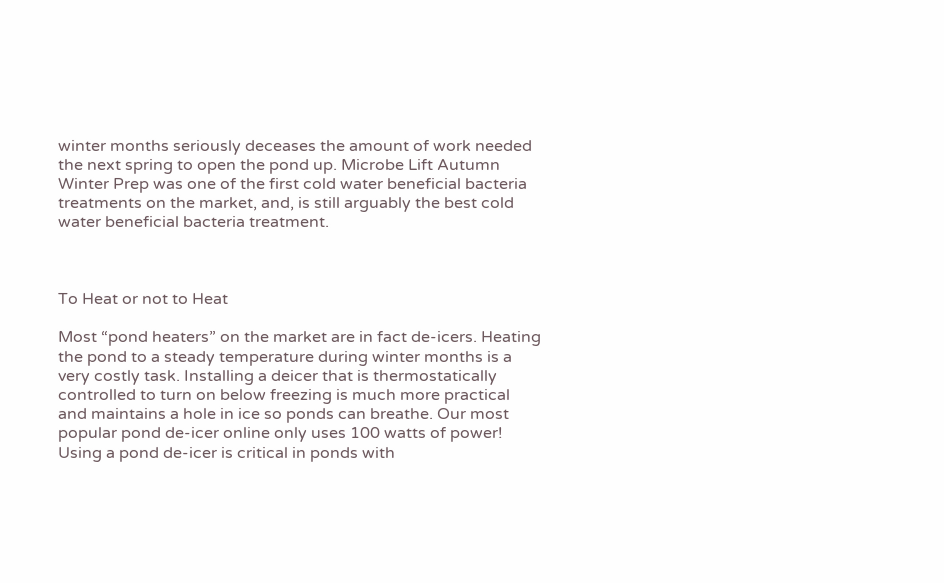winter months seriously deceases the amount of work needed the next spring to open the pond up. Microbe Lift Autumn Winter Prep was one of the first cold water beneficial bacteria treatments on the market, and, is still arguably the best cold water beneficial bacteria treatment.



To Heat or not to Heat

Most “pond heaters” on the market are in fact de-icers. Heating the pond to a steady temperature during winter months is a very costly task. Installing a deicer that is thermostatically controlled to turn on below freezing is much more practical and maintains a hole in ice so ponds can breathe. Our most popular pond de-icer online only uses 100 watts of power! Using a pond de-icer is critical in ponds with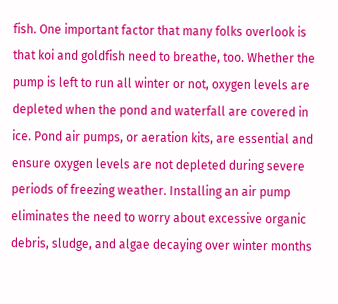fish. One important factor that many folks overlook is that koi and goldfish need to breathe, too. Whether the pump is left to run all winter or not, oxygen levels are depleted when the pond and waterfall are covered in ice. Pond air pumps, or aeration kits, are essential and ensure oxygen levels are not depleted during severe periods of freezing weather. Installing an air pump eliminates the need to worry about excessive organic debris, sludge, and algae decaying over winter months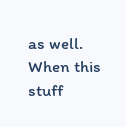as well. When this stuff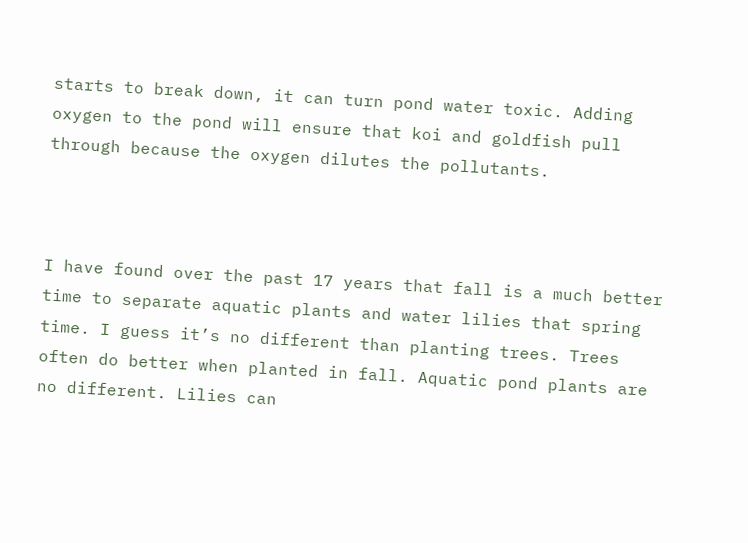starts to break down, it can turn pond water toxic. Adding oxygen to the pond will ensure that koi and goldfish pull through because the oxygen dilutes the pollutants.



I have found over the past 17 years that fall is a much better time to separate aquatic plants and water lilies that spring time. I guess it’s no different than planting trees. Trees often do better when planted in fall. Aquatic pond plants are no different. Lilies can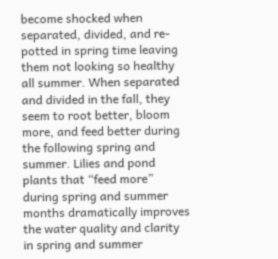become shocked when separated, divided, and re-potted in spring time leaving them not looking so healthy all summer. When separated and divided in the fall, they seem to root better, bloom more, and feed better during the following spring and summer. Lilies and pond plants that “feed more” during spring and summer months dramatically improves the water quality and clarity in spring and summer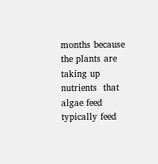months because the plants are taking up nutrients  that algae feed typically feed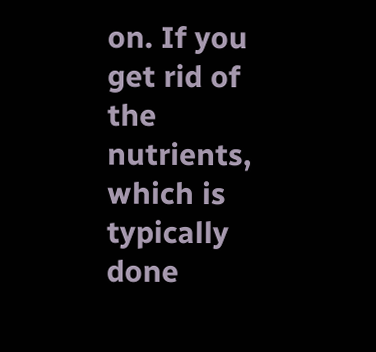on. If you get rid of the nutrients, which is typically done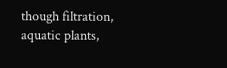though filtration, aquatic plants,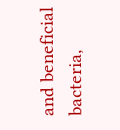and beneficial bacteria,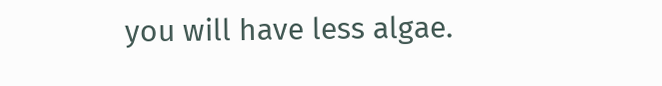you will have less algae.